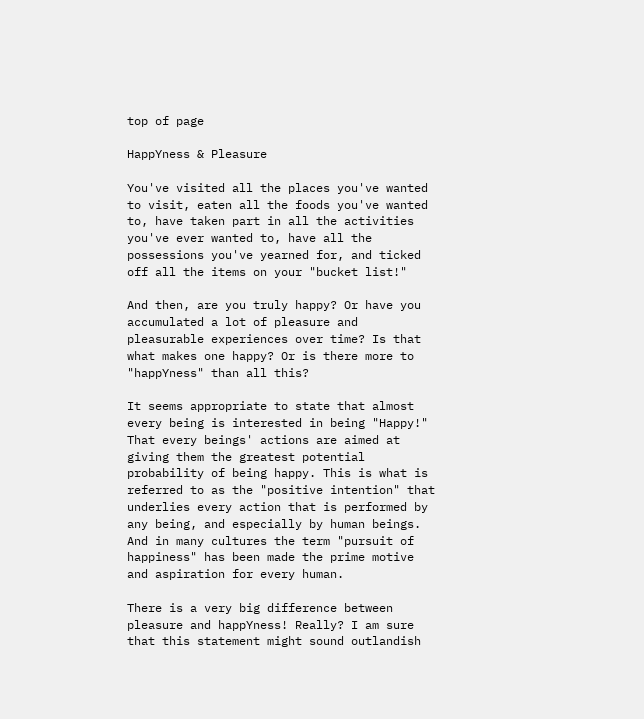top of page

HappYness & Pleasure

You've visited all the places you've wanted to visit, eaten all the foods you've wanted to, have taken part in all the activities you've ever wanted to, have all the possessions you've yearned for, and ticked off all the items on your "bucket list!"

And then, are you truly happy? Or have you accumulated a lot of pleasure and pleasurable experiences over time? Is that what makes one happy? Or is there more to "happYness" than all this?

It seems appropriate to state that almost every being is interested in being "Happy!" That every beings' actions are aimed at giving them the greatest potential probability of being happy. This is what is referred to as the "positive intention" that underlies every action that is performed by any being, and especially by human beings. And in many cultures the term "pursuit of happiness" has been made the prime motive and aspiration for every human.

There is a very big difference between pleasure and happYness! Really? I am sure that this statement might sound outlandish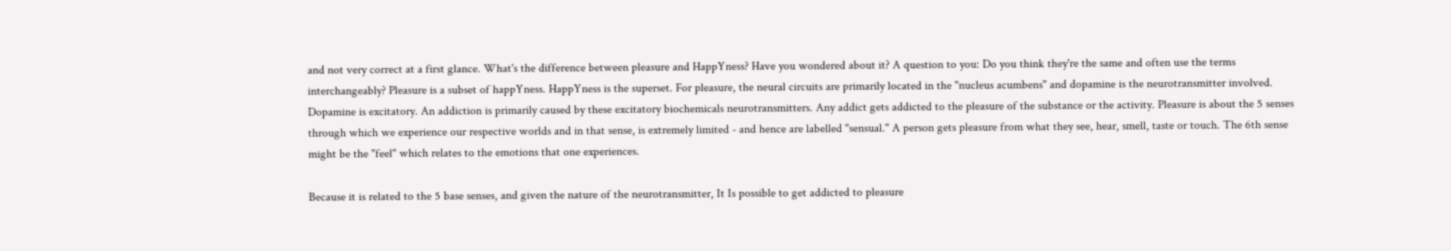and not very correct at a first glance. What's the difference between pleasure and HappYness? Have you wondered about it? A question to you: Do you think they're the same and often use the terms interchangeably? Pleasure is a subset of happYness. HappYness is the superset. For pleasure, the neural circuits are primarily located in the "nucleus acumbens" and dopamine is the neurotransmitter involved. Dopamine is excitatory. An addiction is primarily caused by these excitatory biochemicals neurotransmitters. Any addict gets addicted to the pleasure of the substance or the activity. Pleasure is about the 5 senses through which we experience our respective worlds and in that sense, is extremely limited - and hence are labelled "sensual." A person gets pleasure from what they see, hear, smell, taste or touch. The 6th sense might be the "feel" which relates to the emotions that one experiences.

Because it is related to the 5 base senses, and given the nature of the neurotransmitter, It Is possible to get addicted to pleasure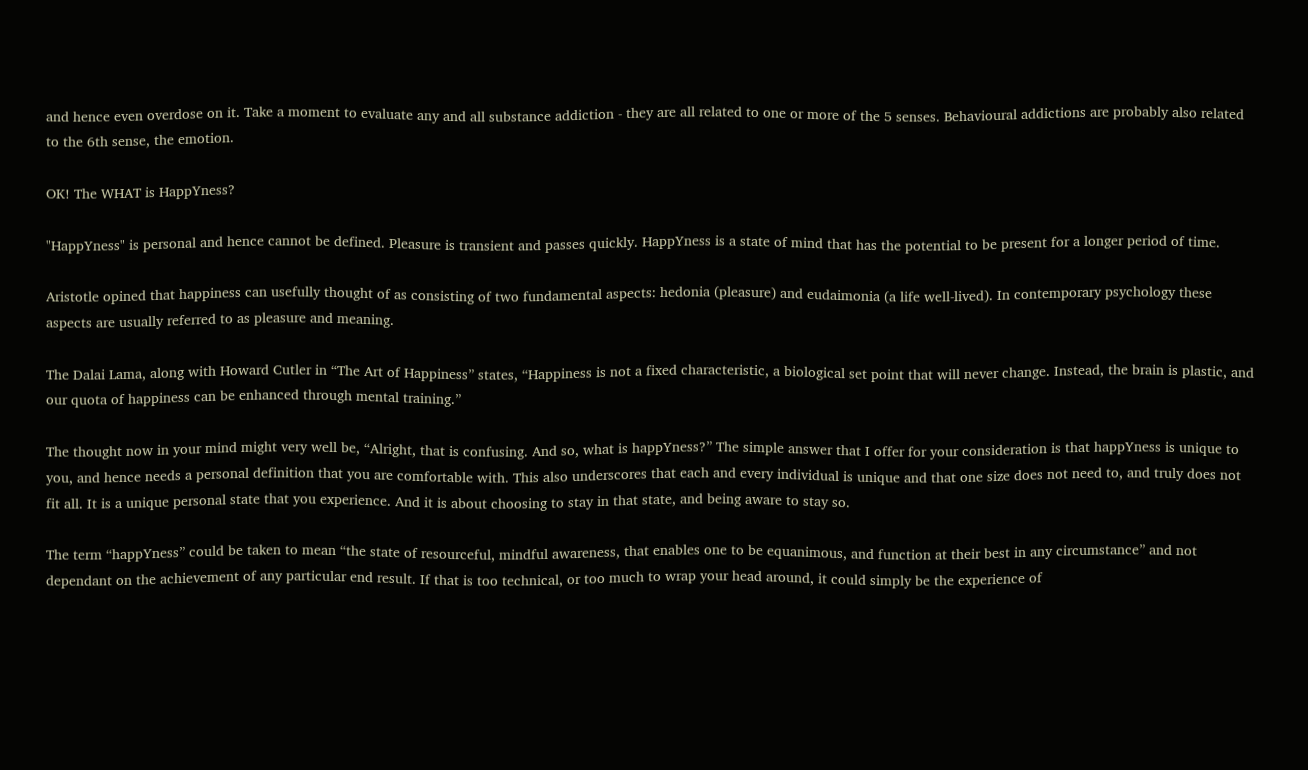and hence even overdose on it. Take a moment to evaluate any and all substance addiction - they are all related to one or more of the 5 senses. Behavioural addictions are probably also related to the 6th sense, the emotion.

OK! The WHAT is HappYness?

"HappYness" is personal and hence cannot be defined. Pleasure is transient and passes quickly. HappYness is a state of mind that has the potential to be present for a longer period of time.

Aristotle opined that happiness can usefully thought of as consisting of two fundamental aspects: hedonia (pleasure) and eudaimonia (a life well-lived). In contemporary psychology these aspects are usually referred to as pleasure and meaning.

The Dalai Lama, along with Howard Cutler in “The Art of Happiness” states, “Happiness is not a fixed characteristic, a biological set point that will never change. Instead, the brain is plastic, and our quota of happiness can be enhanced through mental training.”

The thought now in your mind might very well be, “Alright, that is confusing. And so, what is happYness?” The simple answer that I offer for your consideration is that happYness is unique to you, and hence needs a personal definition that you are comfortable with. This also underscores that each and every individual is unique and that one size does not need to, and truly does not fit all. It is a unique personal state that you experience. And it is about choosing to stay in that state, and being aware to stay so.

The term “happYness” could be taken to mean “the state of resourceful, mindful awareness, that enables one to be equanimous, and function at their best in any circumstance” and not dependant on the achievement of any particular end result. If that is too technical, or too much to wrap your head around, it could simply be the experience of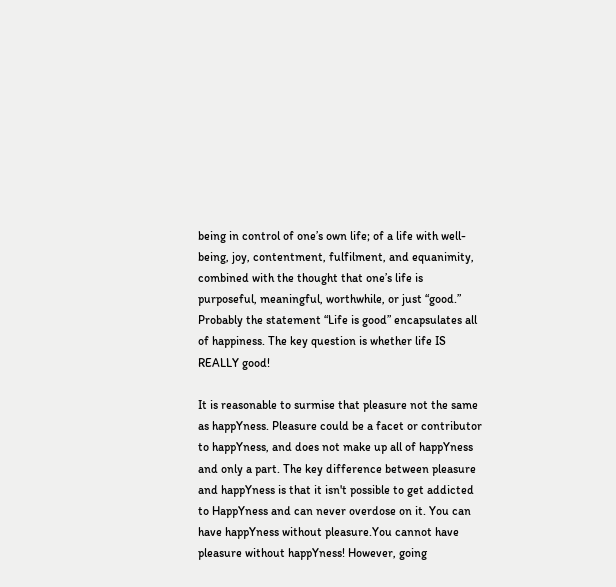being in control of one’s own life; of a life with well-being, joy, contentment, fulfilment, and equanimity, combined with the thought that one’s life is purposeful, meaningful, worthwhile, or just “good.” Probably the statement “Life is good” encapsulates all of happiness. The key question is whether life IS REALLY good!

It is reasonable to surmise that pleasure not the same as happYness. Pleasure could be a facet or contributor to happYness, and does not make up all of happYness and only a part. The key difference between pleasure and happYness is that it isn't possible to get addicted to HappYness and can never overdose on it. You can have happYness without pleasure.You cannot have pleasure without happYness! However, going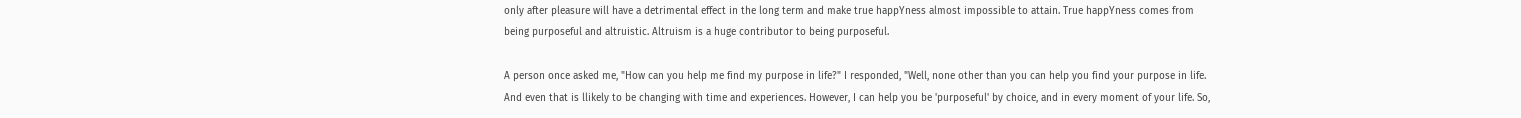only after pleasure will have a detrimental effect in the long term and make true happYness almost impossible to attain. True happYness comes from being purposeful and altruistic. Altruism is a huge contributor to being purposeful.

A person once asked me, "How can you help me find my purpose in life?" I responded, "Well, none other than you can help you find your purpose in life. And even that is llikely to be changing with time and experiences. However, I can help you be 'purposeful' by choice, and in every moment of your life. So,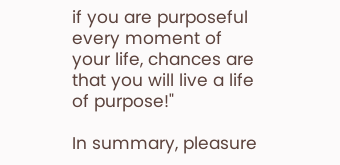if you are purposeful every moment of your life, chances are that you will live a life of purpose!"

In summary, pleasure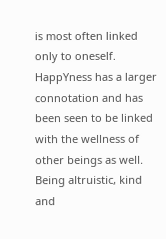is most often linked only to oneself. HappYness has a larger connotation and has been seen to be linked with the wellness of other beings as well. Being altruistic, kind and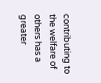contributing to the welfare of others has a greater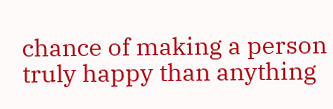chance of making a person truly happy than anything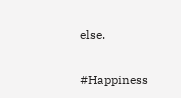else.

#Happiness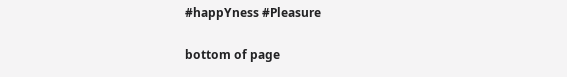#happYness #Pleasure

bottom of page